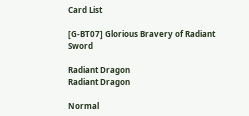Card List

[G-BT07] Glorious Bravery of Radiant Sword

Radiant Dragon
Radiant Dragon

Normal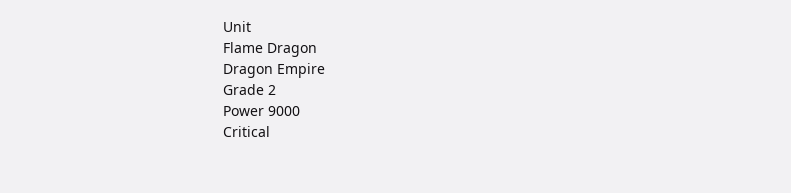Unit
Flame Dragon
Dragon Empire
Grade 2
Power 9000
Critical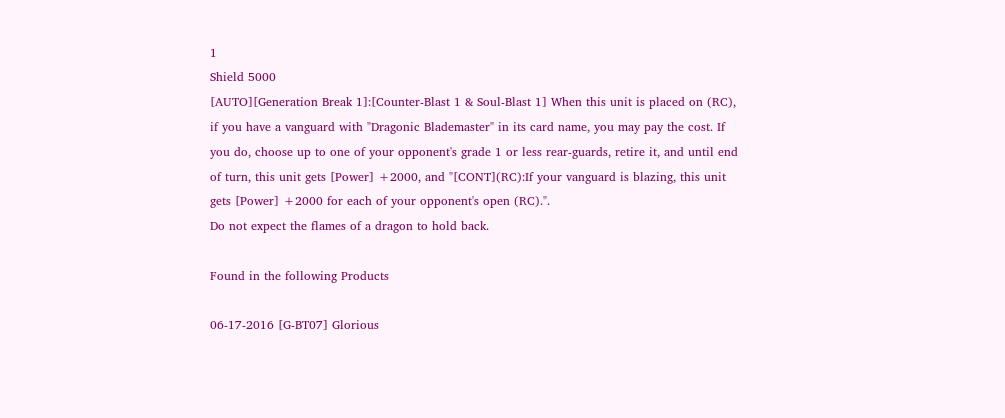1
Shield 5000
[AUTO][Generation Break 1]:[Counter-Blast 1 & Soul-Blast 1] When this unit is placed on (RC), if you have a vanguard with "Dragonic Blademaster" in its card name, you may pay the cost. If you do, choose up to one of your opponent's grade 1 or less rear-guards, retire it, and until end of turn, this unit gets [Power] +2000, and "[CONT](RC):If your vanguard is blazing, this unit gets [Power] +2000 for each of your opponent's open (RC).".
Do not expect the flames of a dragon to hold back.

Found in the following Products

06-17-2016 [G-BT07] Glorious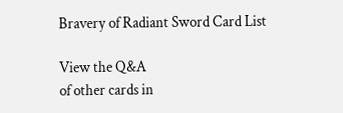Bravery of Radiant Sword Card List

View the Q&A
of other cards in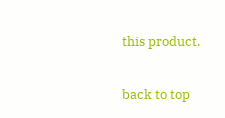this product.

back to top